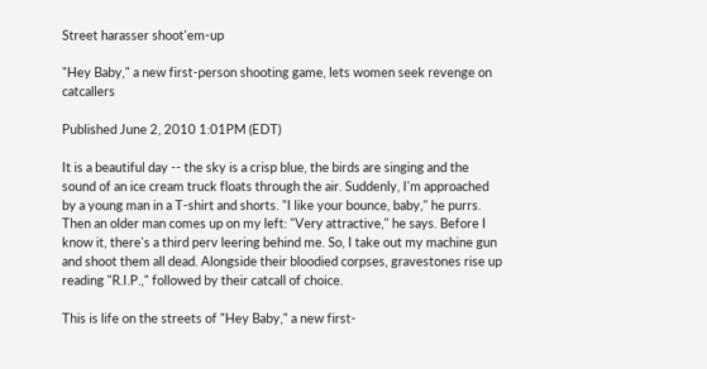Street harasser shoot'em-up

"Hey Baby," a new first-person shooting game, lets women seek revenge on catcallers

Published June 2, 2010 1:01PM (EDT)

It is a beautiful day -- the sky is a crisp blue, the birds are singing and the sound of an ice cream truck floats through the air. Suddenly, I'm approached by a young man in a T-shirt and shorts. "I like your bounce, baby," he purrs. Then an older man comes up on my left: "Very attractive," he says. Before I know it, there's a third perv leering behind me. So, I take out my machine gun and shoot them all dead. Alongside their bloodied corpses, gravestones rise up reading "R.I.P.," followed by their catcall of choice.

This is life on the streets of "Hey Baby," a new first-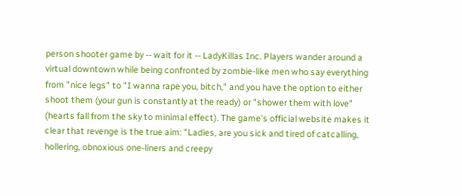person shooter game by -- wait for it -- LadyKillas Inc. Players wander around a virtual downtown while being confronted by zombie-like men who say everything from "nice legs" to "I wanna rape you, bitch," and you have the option to either shoot them (your gun is constantly at the ready) or "shower them with love" (hearts fall from the sky to minimal effect). The game's official website makes it clear that revenge is the true aim: "Ladies, are you sick and tired of catcalling, hollering, obnoxious one-liners and creepy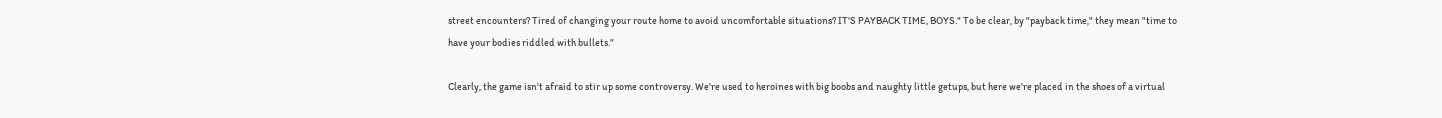street encounters? Tired of changing your route home to avoid uncomfortable situations? IT'S PAYBACK TIME, BOYS." To be clear, by "payback time," they mean "time to have your bodies riddled with bullets."

Clearly, the game isn't afraid to stir up some controversy. We're used to heroines with big boobs and naughty little getups, but here we're placed in the shoes of a virtual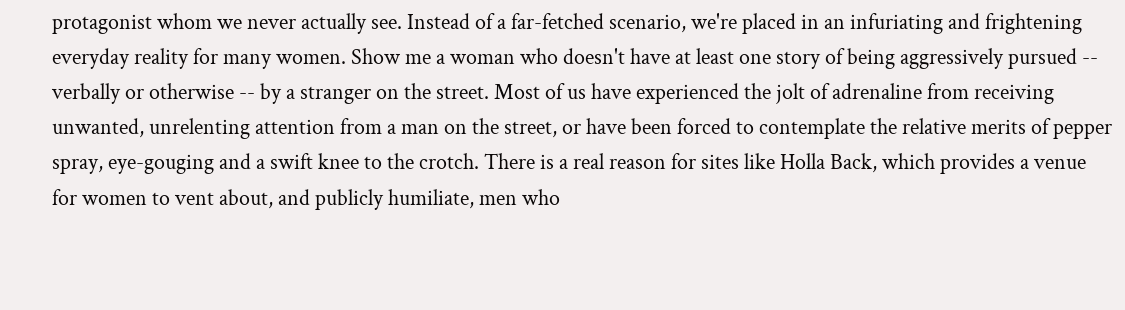protagonist whom we never actually see. Instead of a far-fetched scenario, we're placed in an infuriating and frightening everyday reality for many women. Show me a woman who doesn't have at least one story of being aggressively pursued -- verbally or otherwise -- by a stranger on the street. Most of us have experienced the jolt of adrenaline from receiving unwanted, unrelenting attention from a man on the street, or have been forced to contemplate the relative merits of pepper spray, eye-gouging and a swift knee to the crotch. There is a real reason for sites like Holla Back, which provides a venue for women to vent about, and publicly humiliate, men who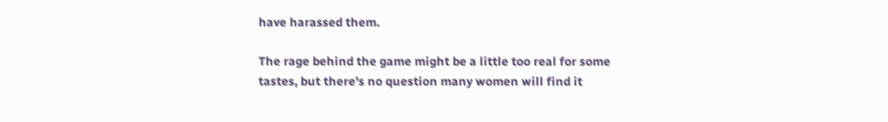have harassed them.

The rage behind the game might be a little too real for some tastes, but there's no question many women will find it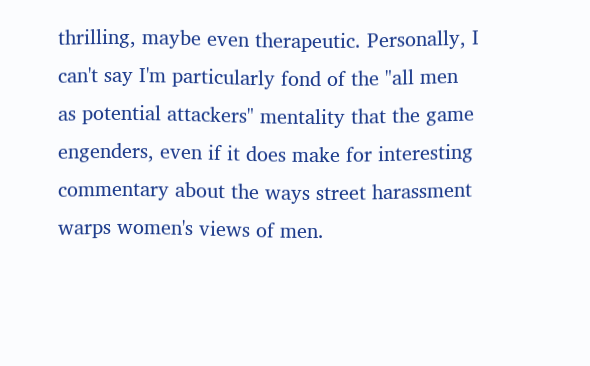thrilling, maybe even therapeutic. Personally, I can't say I'm particularly fond of the "all men as potential attackers" mentality that the game engenders, even if it does make for interesting commentary about the ways street harassment warps women's views of men.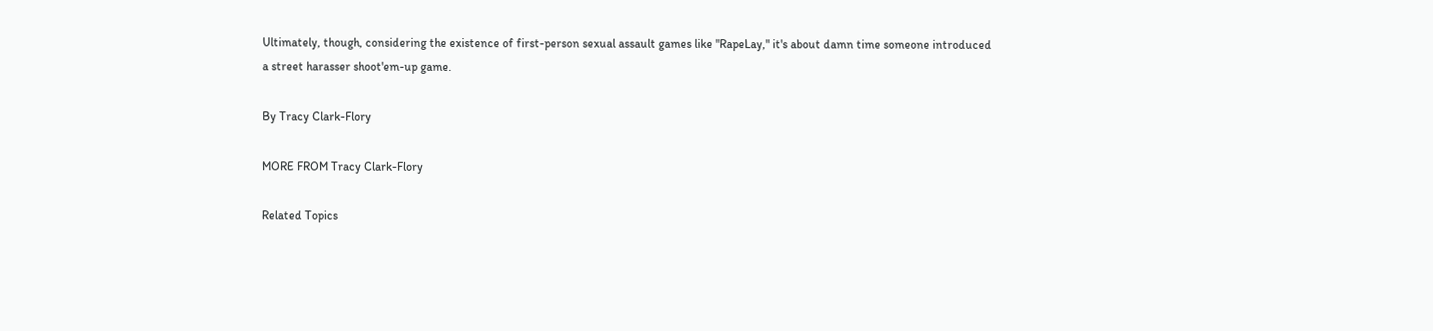Ultimately, though, considering the existence of first-person sexual assault games like "RapeLay," it's about damn time someone introduced a street harasser shoot'em-up game.

By Tracy Clark-Flory

MORE FROM Tracy Clark-Flory

Related Topics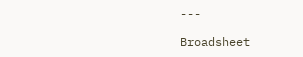---

Broadsheet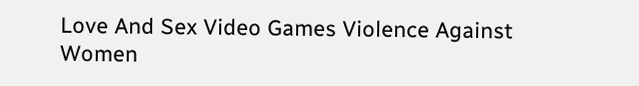Love And Sex Video Games Violence Against Women